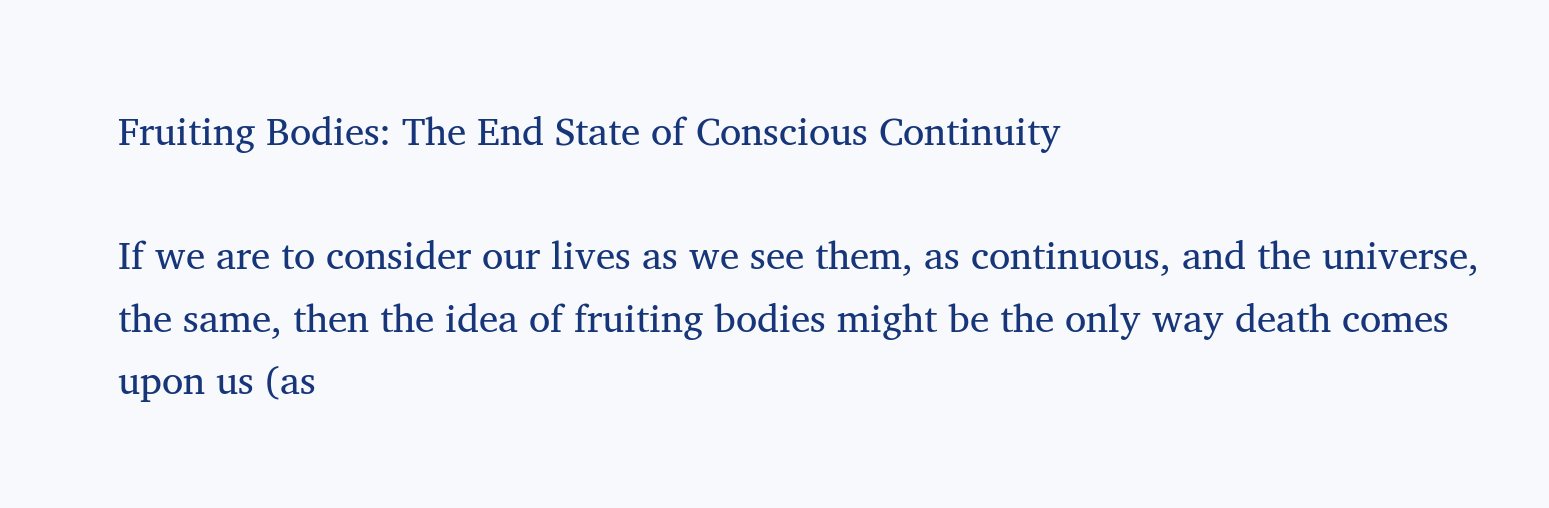Fruiting Bodies: The End State of Conscious Continuity

If we are to consider our lives as we see them, as continuous, and the universe, the same, then the idea of fruiting bodies might be the only way death comes upon us (as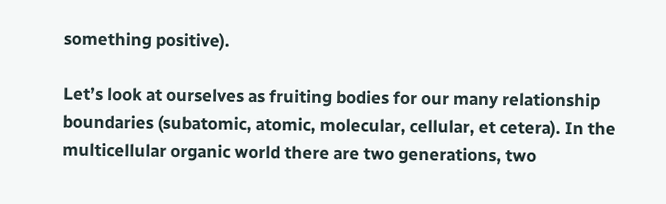something positive).

Let’s look at ourselves as fruiting bodies for our many relationship boundaries (subatomic, atomic, molecular, cellular, et cetera). In the multicellular organic world there are two generations, two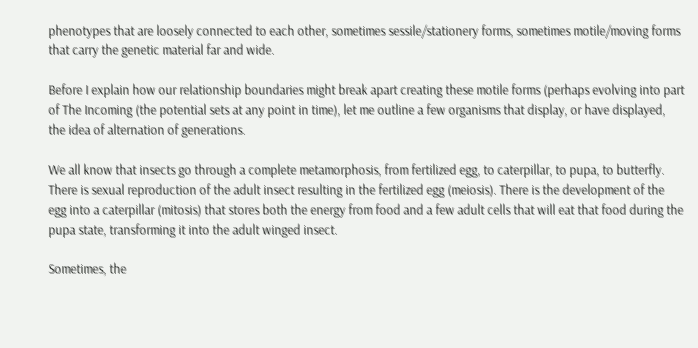phenotypes that are loosely connected to each other, sometimes sessile/stationery forms, sometimes motile/moving forms that carry the genetic material far and wide.

Before I explain how our relationship boundaries might break apart creating these motile forms (perhaps evolving into part of The Incoming (the potential sets at any point in time), let me outline a few organisms that display, or have displayed, the idea of alternation of generations.

We all know that insects go through a complete metamorphosis, from fertilized egg, to caterpillar, to pupa, to butterfly. There is sexual reproduction of the adult insect resulting in the fertilized egg (meiosis). There is the development of the egg into a caterpillar (mitosis) that stores both the energy from food and a few adult cells that will eat that food during the pupa state, transforming it into the adult winged insect.

Sometimes, the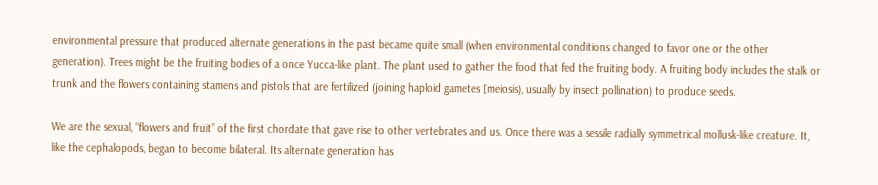environmental pressure that produced alternate generations in the past became quite small (when environmental conditions changed to favor one or the other generation). Trees might be the fruiting bodies of a once Yucca-like plant. The plant used to gather the food that fed the fruiting body. A fruiting body includes the stalk or trunk and the flowers containing stamens and pistols that are fertilized (joining haploid gametes [meiosis), usually by insect pollination) to produce seeds.

We are the sexual, “flowers and fruit” of the first chordate that gave rise to other vertebrates and us. Once there was a sessile radially symmetrical mollusk-like creature. It, like the cephalopods, began to become bilateral. Its alternate generation has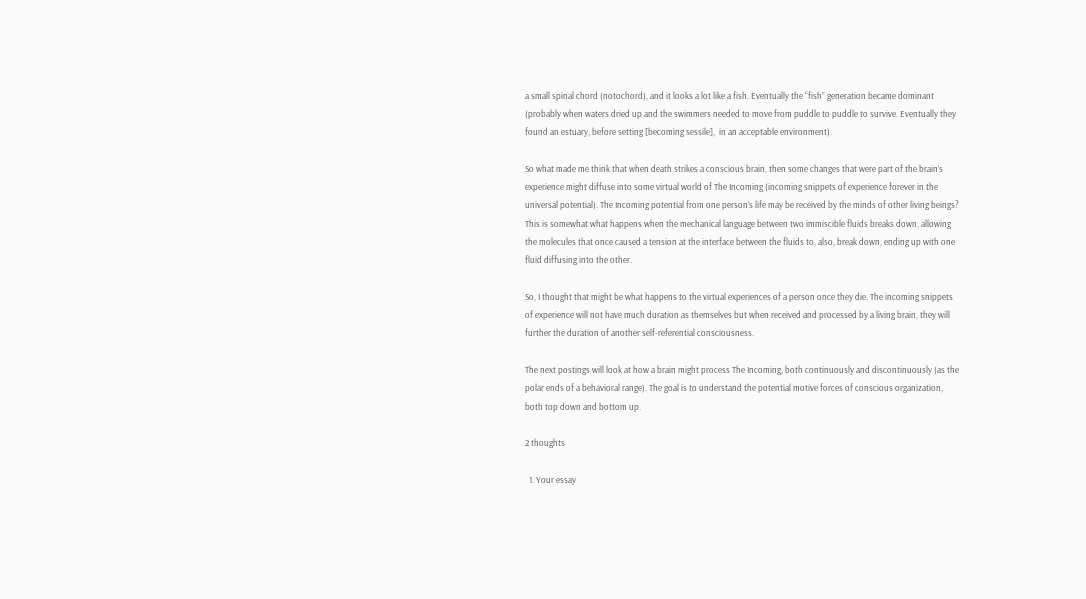a small spinal chord (notochord), and it looks a lot like a fish. Eventually the “fish” generation became dominant (probably when waters dried up and the swimmers needed to move from puddle to puddle to survive. Eventually they found an estuary, before setting [becoming sessile],  in an acceptable environment).

So what made me think that when death strikes a conscious brain, then some changes that were part of the brain’s experience might diffuse into some virtual world of The Incoming (incoming snippets of experience forever in the universal potential). The Incoming potential from one person’s life may be received by the minds of other living beings? This is somewhat what happens when the mechanical language between two immiscible fluids breaks down, allowing the molecules that once caused a tension at the interface between the fluids to, also, break down, ending up with one fluid diffusing into the other.

So, I thought that might be what happens to the virtual experiences of a person once they die. The incoming snippets of experience will not have much duration as themselves but when received and processed by a living brain, they will further the duration of another self-referential consciousness.

The next postings will look at how a brain might process The Incoming, both continuously and discontinuously (as the polar ends of a behavioral range). The goal is to understand the potential motive forces of conscious organization, both top down and bottom up.

2 thoughts

  1. Your essay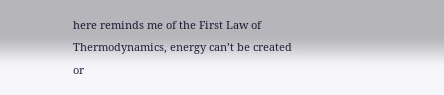here reminds me of the First Law of Thermodynamics, energy can’t be created or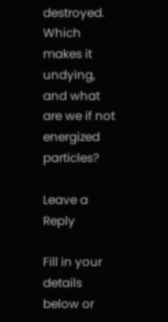destroyed. Which makes it undying, and what are we if not energized particles?

Leave a Reply

Fill in your details below or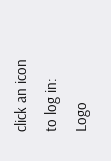click an icon to log in: Logo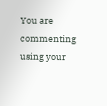You are commenting using your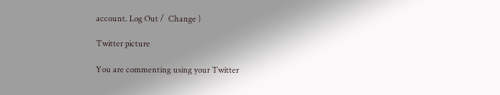account. Log Out /  Change )

Twitter picture

You are commenting using your Twitter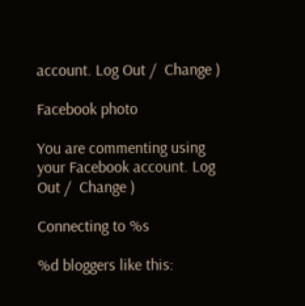account. Log Out /  Change )

Facebook photo

You are commenting using your Facebook account. Log Out /  Change )

Connecting to %s

%d bloggers like this: